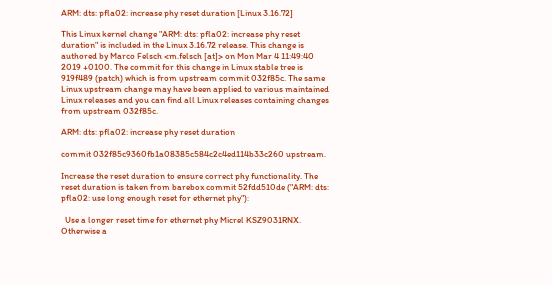ARM: dts: pfla02: increase phy reset duration [Linux 3.16.72]

This Linux kernel change "ARM: dts: pfla02: increase phy reset duration" is included in the Linux 3.16.72 release. This change is authored by Marco Felsch <m.felsch [at]> on Mon Mar 4 11:49:40 2019 +0100. The commit for this change in Linux stable tree is 919f489 (patch) which is from upstream commit 032f85c. The same Linux upstream change may have been applied to various maintained Linux releases and you can find all Linux releases containing changes from upstream 032f85c.

ARM: dts: pfla02: increase phy reset duration

commit 032f85c9360fb1a08385c584c2c4ed114b33c260 upstream.

Increase the reset duration to ensure correct phy functionality. The
reset duration is taken from barebox commit 52fdd510de ("ARM: dts:
pfla02: use long enough reset for ethernet phy"):

  Use a longer reset time for ethernet phy Micrel KSZ9031RNX. Otherwise a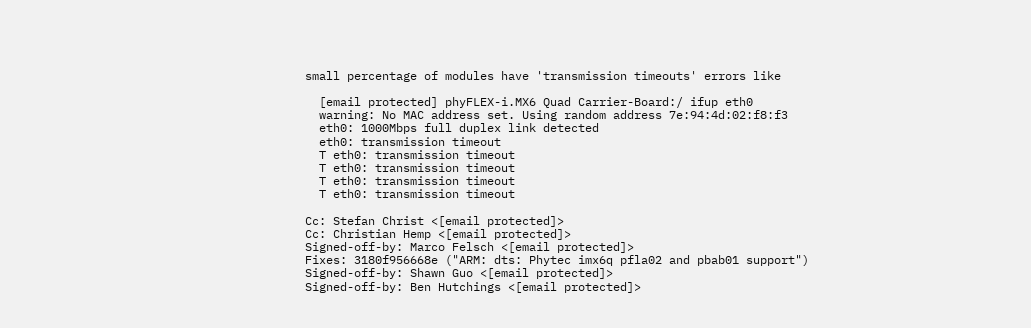small percentage of modules have 'transmission timeouts' errors like

  [email protected] phyFLEX-i.MX6 Quad Carrier-Board:/ ifup eth0
  warning: No MAC address set. Using random address 7e:94:4d:02:f8:f3
  eth0: 1000Mbps full duplex link detected
  eth0: transmission timeout
  T eth0: transmission timeout
  T eth0: transmission timeout
  T eth0: transmission timeout
  T eth0: transmission timeout

Cc: Stefan Christ <[email protected]>
Cc: Christian Hemp <[email protected]>
Signed-off-by: Marco Felsch <[email protected]>
Fixes: 3180f956668e ("ARM: dts: Phytec imx6q pfla02 and pbab01 support")
Signed-off-by: Shawn Guo <[email protected]>
Signed-off-by: Ben Hutchings <[email protected]>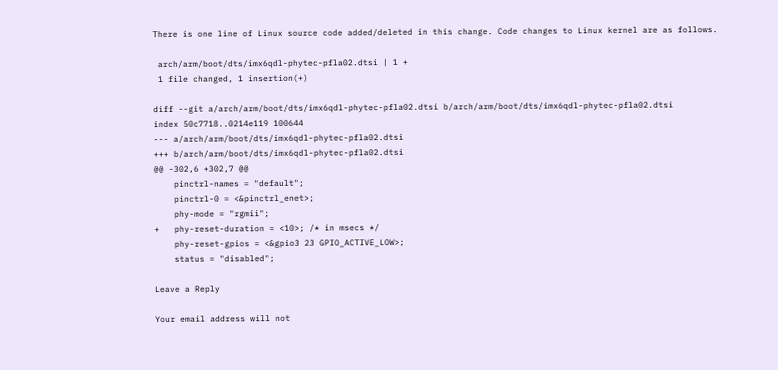There is one line of Linux source code added/deleted in this change. Code changes to Linux kernel are as follows.

 arch/arm/boot/dts/imx6qdl-phytec-pfla02.dtsi | 1 +
 1 file changed, 1 insertion(+)

diff --git a/arch/arm/boot/dts/imx6qdl-phytec-pfla02.dtsi b/arch/arm/boot/dts/imx6qdl-phytec-pfla02.dtsi
index 50c7718..0214e119 100644
--- a/arch/arm/boot/dts/imx6qdl-phytec-pfla02.dtsi
+++ b/arch/arm/boot/dts/imx6qdl-phytec-pfla02.dtsi
@@ -302,6 +302,7 @@
    pinctrl-names = "default";
    pinctrl-0 = <&pinctrl_enet>;
    phy-mode = "rgmii";
+   phy-reset-duration = <10>; /* in msecs */
    phy-reset-gpios = <&gpio3 23 GPIO_ACTIVE_LOW>;
    status = "disabled";

Leave a Reply

Your email address will not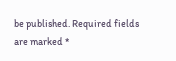be published. Required fields are marked *